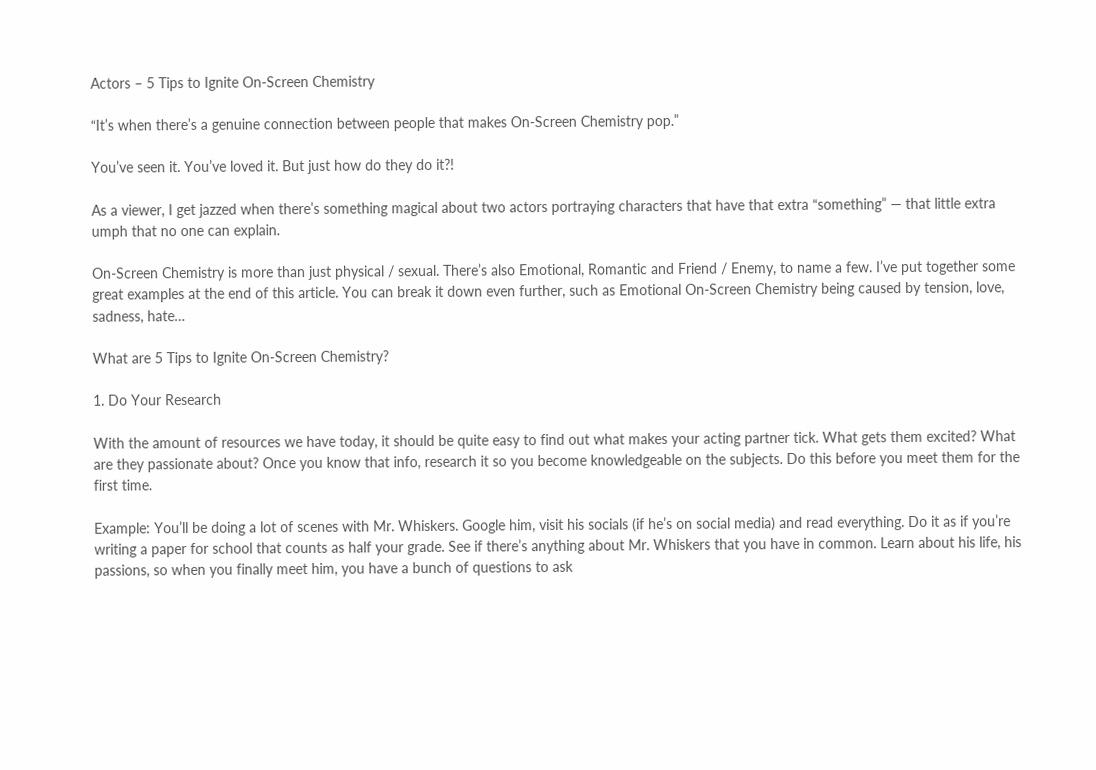Actors – 5 Tips to Ignite On-Screen Chemistry

“It’s when there’s a genuine connection between people that makes On-Screen Chemistry pop.”

You’ve seen it. You’ve loved it. But just how do they do it?!

As a viewer, I get jazzed when there’s something magical about two actors portraying characters that have that extra “something” — that little extra umph that no one can explain.

On-Screen Chemistry is more than just physical / sexual. There’s also Emotional, Romantic and Friend / Enemy, to name a few. I’ve put together some great examples at the end of this article. You can break it down even further, such as Emotional On-Screen Chemistry being caused by tension, love, sadness, hate…

What are 5 Tips to Ignite On-Screen Chemistry?

1. Do Your Research

With the amount of resources we have today, it should be quite easy to find out what makes your acting partner tick. What gets them excited? What are they passionate about? Once you know that info, research it so you become knowledgeable on the subjects. Do this before you meet them for the first time.

Example: You’ll be doing a lot of scenes with Mr. Whiskers. Google him, visit his socials (if he’s on social media) and read everything. Do it as if you’re writing a paper for school that counts as half your grade. See if there’s anything about Mr. Whiskers that you have in common. Learn about his life, his passions, so when you finally meet him, you have a bunch of questions to ask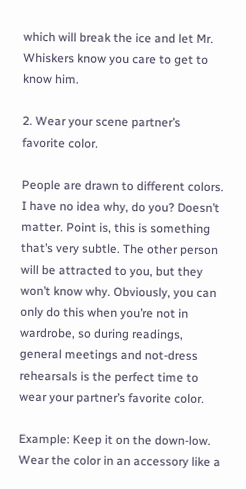which will break the ice and let Mr. Whiskers know you care to get to know him.

2. Wear your scene partner’s favorite color.

People are drawn to different colors. I have no idea why, do you? Doesn’t matter. Point is, this is something that’s very subtle. The other person will be attracted to you, but they won’t know why. Obviously, you can only do this when you’re not in wardrobe, so during readings, general meetings and not-dress rehearsals is the perfect time to wear your partner’s favorite color.

Example: Keep it on the down-low. Wear the color in an accessory like a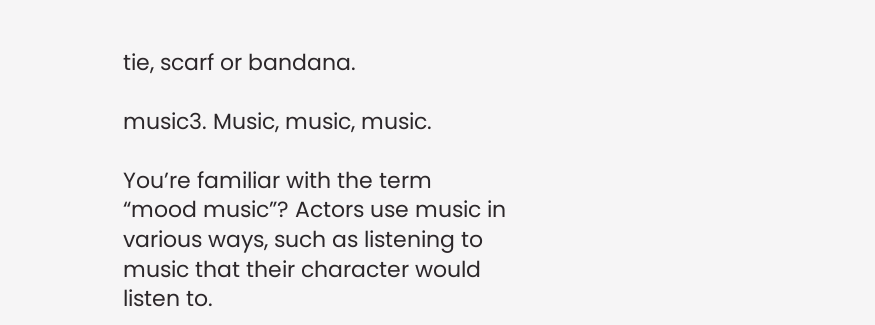tie, scarf or bandana.

music3. Music, music, music.

You’re familiar with the term “mood music”? Actors use music in various ways, such as listening to music that their character would listen to.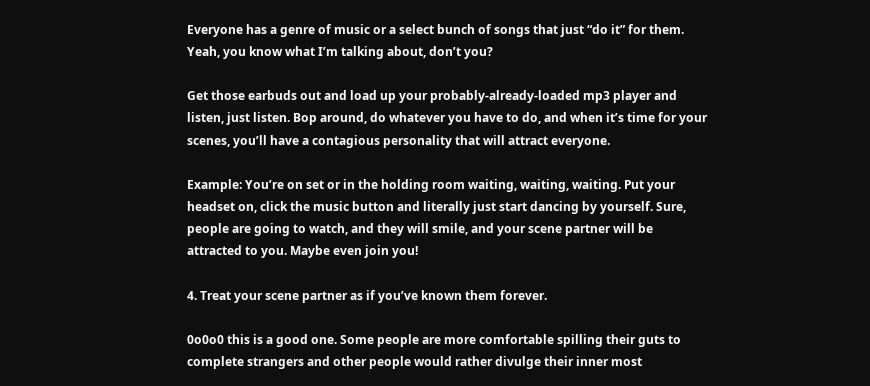Everyone has a genre of music or a select bunch of songs that just “do it” for them. Yeah, you know what I’m talking about, don’t you?

Get those earbuds out and load up your probably-already-loaded mp3 player and listen, just listen. Bop around, do whatever you have to do, and when it’s time for your scenes, you’ll have a contagious personality that will attract everyone.

Example: You’re on set or in the holding room waiting, waiting, waiting. Put your headset on, click the music button and literally just start dancing by yourself. Sure, people are going to watch, and they will smile, and your scene partner will be attracted to you. Maybe even join you!

4. Treat your scene partner as if you’ve known them forever.

0o0o0 this is a good one. Some people are more comfortable spilling their guts to complete strangers and other people would rather divulge their inner most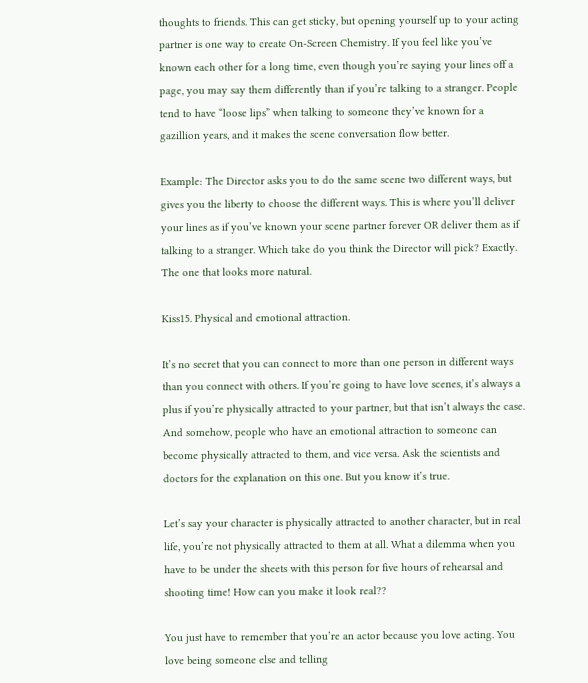thoughts to friends. This can get sticky, but opening yourself up to your acting partner is one way to create On-Screen Chemistry. If you feel like you’ve known each other for a long time, even though you’re saying your lines off a page, you may say them differently than if you’re talking to a stranger. People tend to have “loose lips” when talking to someone they’ve known for a gazillion years, and it makes the scene conversation flow better.

Example: The Director asks you to do the same scene two different ways, but gives you the liberty to choose the different ways. This is where you’ll deliver your lines as if you’ve known your scene partner forever OR deliver them as if talking to a stranger. Which take do you think the Director will pick? Exactly. The one that looks more natural.

Kiss15. Physical and emotional attraction.

It’s no secret that you can connect to more than one person in different ways than you connect with others. If you’re going to have love scenes, it’s always a plus if you’re physically attracted to your partner, but that isn’t always the case. And somehow, people who have an emotional attraction to someone can become physically attracted to them, and vice versa. Ask the scientists and doctors for the explanation on this one. But you know it’s true.

Let’s say your character is physically attracted to another character, but in real life, you’re not physically attracted to them at all. What a dilemma when you have to be under the sheets with this person for five hours of rehearsal and shooting time! How can you make it look real??

You just have to remember that you’re an actor because you love acting. You love being someone else and telling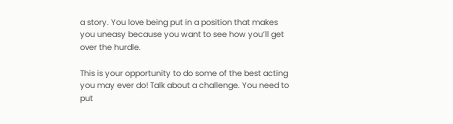a story. You love being put in a position that makes you uneasy because you want to see how you’ll get over the hurdle.

This is your opportunity to do some of the best acting you may ever do! Talk about a challenge. You need to put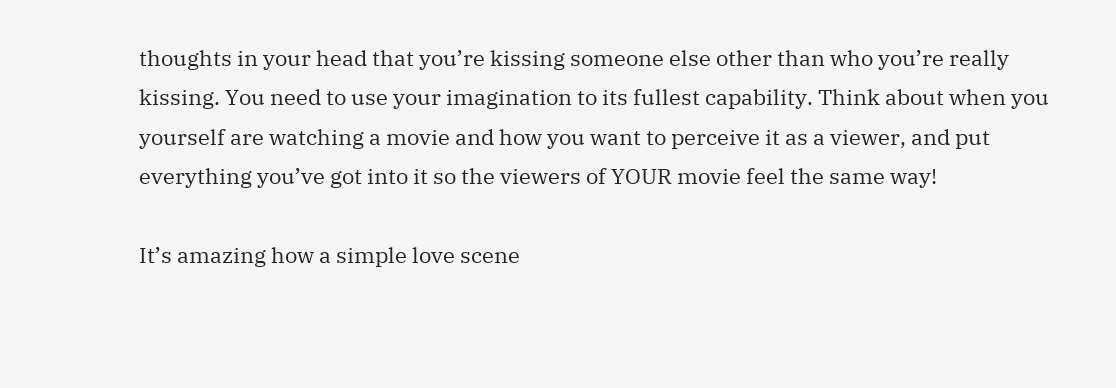thoughts in your head that you’re kissing someone else other than who you’re really kissing. You need to use your imagination to its fullest capability. Think about when you yourself are watching a movie and how you want to perceive it as a viewer, and put everything you’ve got into it so the viewers of YOUR movie feel the same way!

It’s amazing how a simple love scene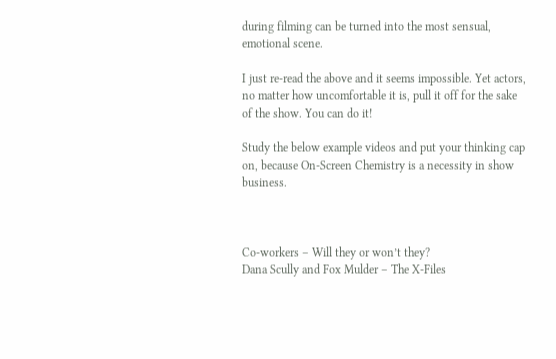during filming can be turned into the most sensual, emotional scene.

I just re-read the above and it seems impossible. Yet actors, no matter how uncomfortable it is, pull it off for the sake of the show. You can do it!

Study the below example videos and put your thinking cap on, because On-Screen Chemistry is a necessity in show business.



Co-workers – Will they or won’t they?
Dana Scully and Fox Mulder – The X-Files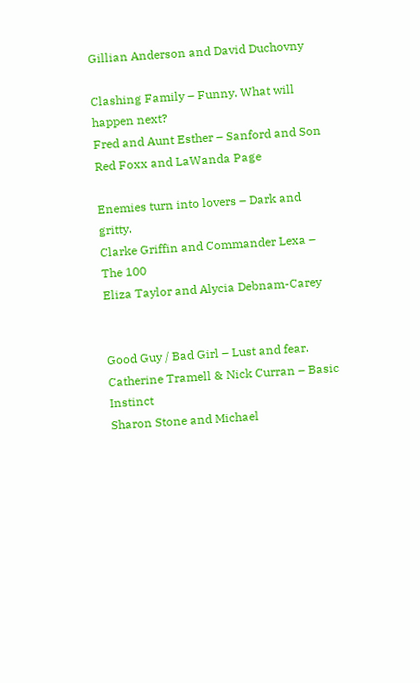Gillian Anderson and David Duchovny

Clashing Family – Funny. What will happen next?
Fred and Aunt Esther – Sanford and Son
Red Foxx and LaWanda Page

Enemies turn into lovers – Dark and gritty.
Clarke Griffin and Commander Lexa – The 100
Eliza Taylor and Alycia Debnam-Carey


Good Guy / Bad Girl – Lust and fear.
Catherine Tramell & Nick Curran – Basic Instinct
Sharon Stone and Michael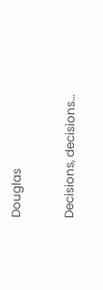Douglas

Decisions, decisions…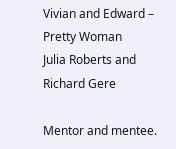Vivian and Edward – Pretty Woman
Julia Roberts and Richard Gere

Mentor and mentee.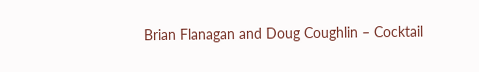Brian Flanagan and Doug Coughlin – Cocktail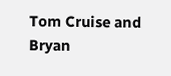Tom Cruise and Bryan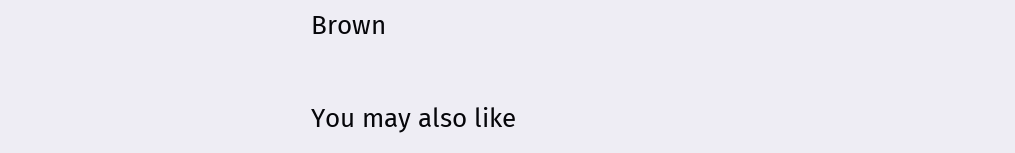Brown

You may also like